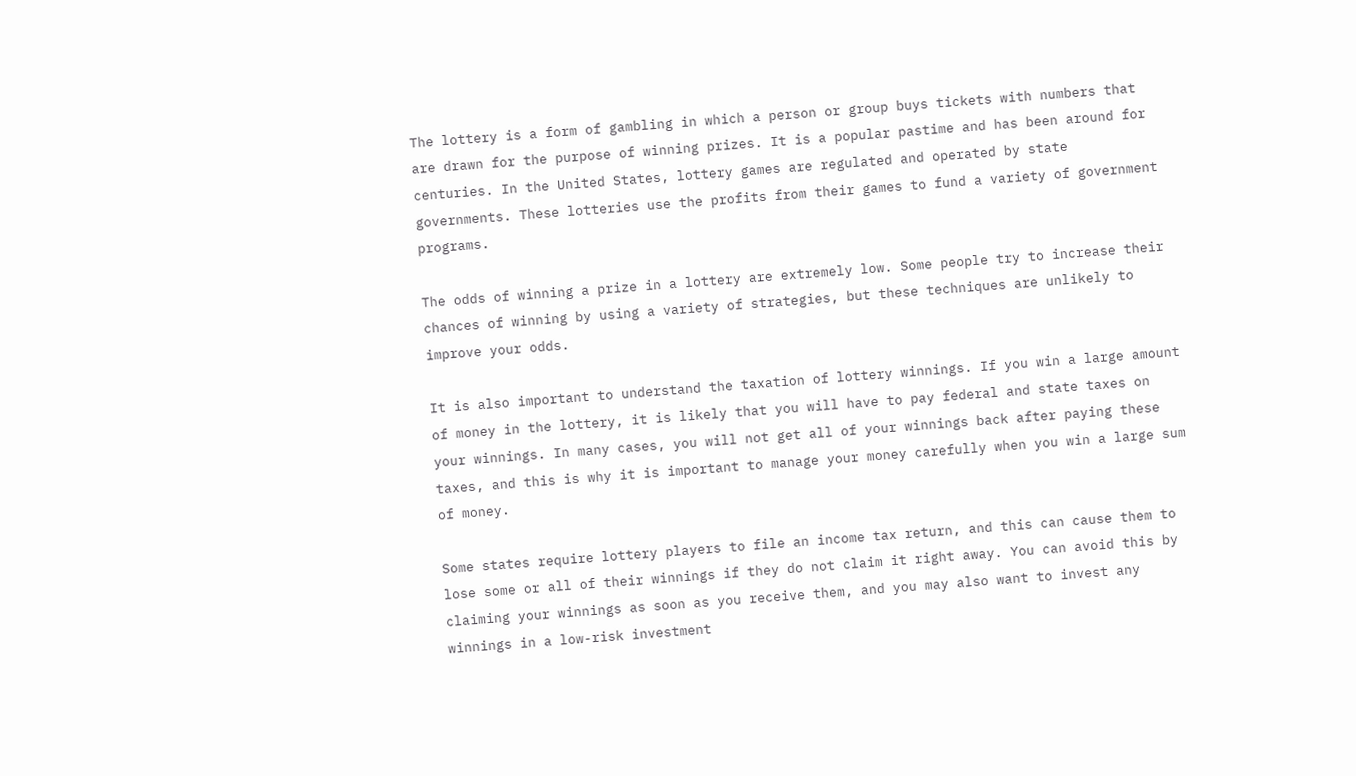The lottery is a form of gambling in which a person or group buys tickets with numbers that are drawn for the purpose of winning prizes. It is a popular pastime and has been around for centuries. In the United States, lottery games are regulated and operated by state governments. These lotteries use the profits from their games to fund a variety of government programs.

The odds of winning a prize in a lottery are extremely low. Some people try to increase their chances of winning by using a variety of strategies, but these techniques are unlikely to improve your odds.

It is also important to understand the taxation of lottery winnings. If you win a large amount of money in the lottery, it is likely that you will have to pay federal and state taxes on your winnings. In many cases, you will not get all of your winnings back after paying these taxes, and this is why it is important to manage your money carefully when you win a large sum of money.

Some states require lottery players to file an income tax return, and this can cause them to lose some or all of their winnings if they do not claim it right away. You can avoid this by claiming your winnings as soon as you receive them, and you may also want to invest any winnings in a low-risk investment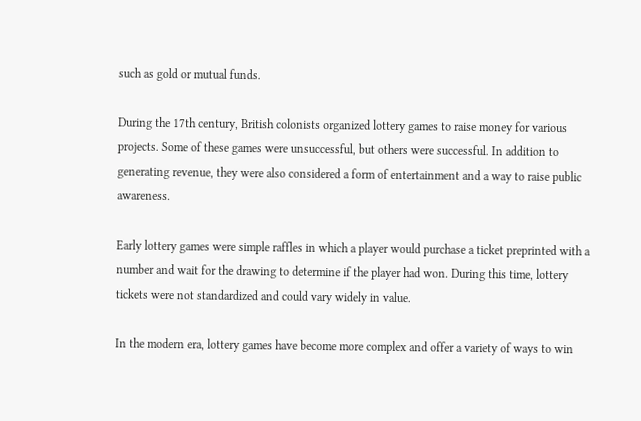such as gold or mutual funds.

During the 17th century, British colonists organized lottery games to raise money for various projects. Some of these games were unsuccessful, but others were successful. In addition to generating revenue, they were also considered a form of entertainment and a way to raise public awareness.

Early lottery games were simple raffles in which a player would purchase a ticket preprinted with a number and wait for the drawing to determine if the player had won. During this time, lottery tickets were not standardized and could vary widely in value.

In the modern era, lottery games have become more complex and offer a variety of ways to win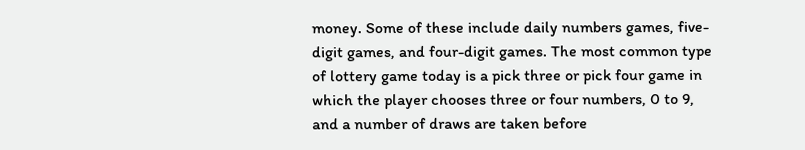money. Some of these include daily numbers games, five-digit games, and four-digit games. The most common type of lottery game today is a pick three or pick four game in which the player chooses three or four numbers, 0 to 9, and a number of draws are taken before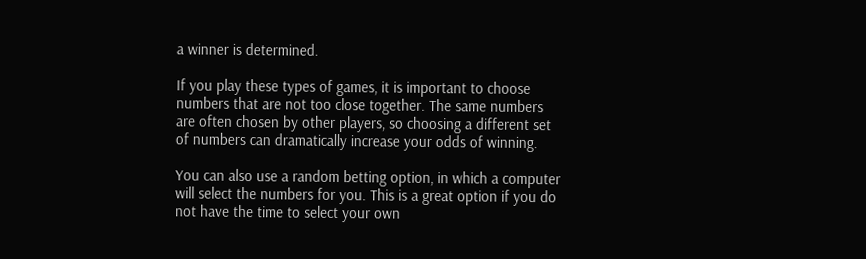a winner is determined.

If you play these types of games, it is important to choose numbers that are not too close together. The same numbers are often chosen by other players, so choosing a different set of numbers can dramatically increase your odds of winning.

You can also use a random betting option, in which a computer will select the numbers for you. This is a great option if you do not have the time to select your own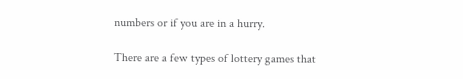numbers or if you are in a hurry.

There are a few types of lottery games that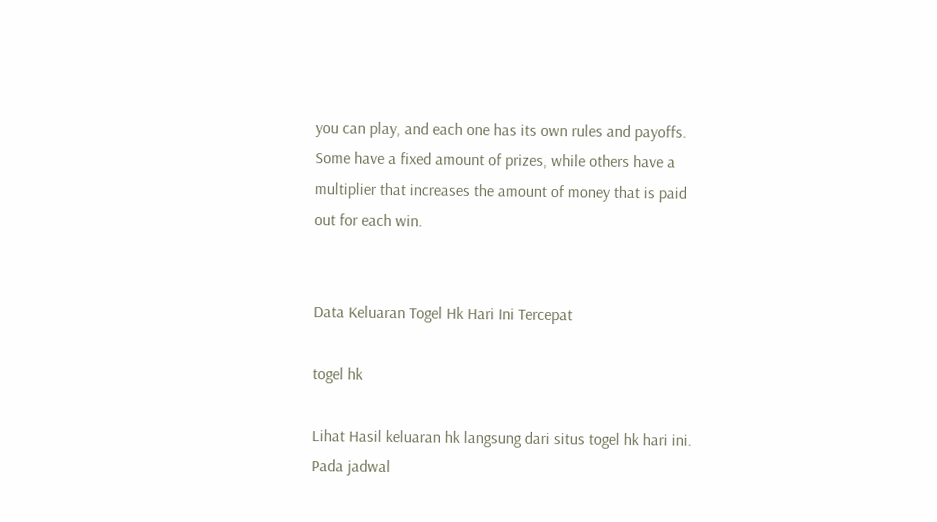you can play, and each one has its own rules and payoffs. Some have a fixed amount of prizes, while others have a multiplier that increases the amount of money that is paid out for each win.


Data Keluaran Togel Hk Hari Ini Tercepat

togel hk

Lihat Hasil keluaran hk langsung dari situs togel hk hari ini. Pada jadwal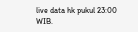live data hk pukul 23:00 WIB.